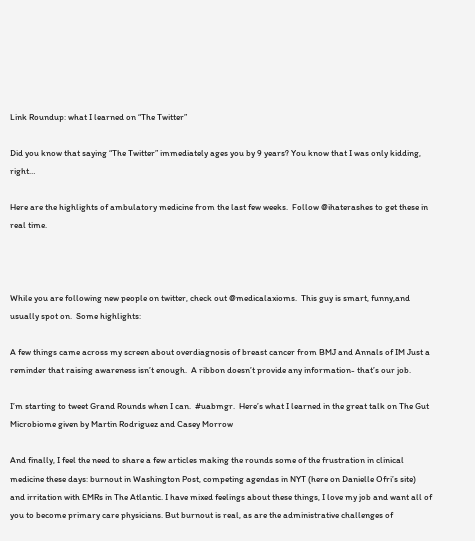Link Roundup: what I learned on “The Twitter”

Did you know that saying “The Twitter” immediately ages you by 9 years? You know that I was only kidding, right…

Here are the highlights of ambulatory medicine from the last few weeks.  Follow @ihaterashes to get these in real time.



While you are following new people on twitter, check out @medicalaxioms.  This guy is smart, funny,and usually spot on.  Some highlights:

A few things came across my screen about overdiagnosis of breast cancer from BMJ and Annals of IM Just a reminder that raising awareness isn’t enough.  A ribbon doesn’t provide any information- that’s our job.

I’m starting to tweet Grand Rounds when I can.  #uabmgr.  Here’s what I learned in the great talk on The Gut Microbiome given by Martin Rodriguez and Casey Morrow

And finally, I feel the need to share a few articles making the rounds some of the frustration in clinical medicine these days: burnout in Washington Post, competing agendas in NYT (here on Danielle Ofri’s site) and irritation with EMRs in The Atlantic. I have mixed feelings about these things, I love my job and want all of you to become primary care physicians. But burnout is real, as are the administrative challenges of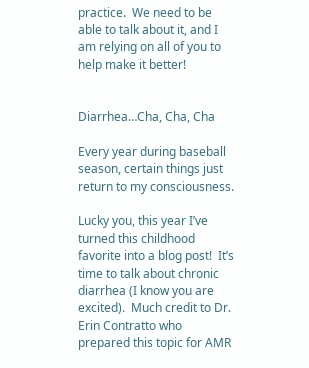practice.  We need to be able to talk about it, and I am relying on all of you to help make it better!


Diarrhea…Cha, Cha, Cha

Every year during baseball season, certain things just return to my consciousness.

Lucky you, this year I’ve turned this childhood favorite into a blog post!  It’s time to talk about chronic diarrhea (I know you are excited).  Much credit to Dr. Erin Contratto who prepared this topic for AMR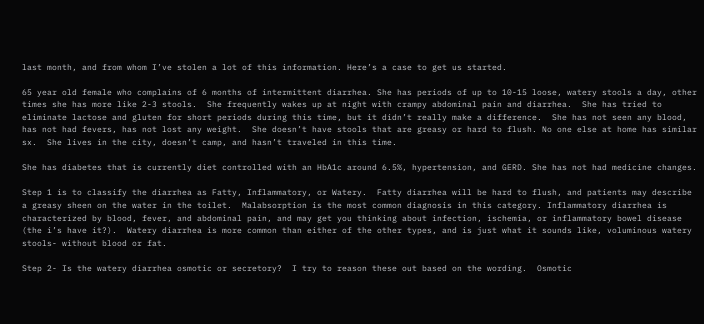last month, and from whom I’ve stolen a lot of this information. Here’s a case to get us started.

65 year old female who complains of 6 months of intermittent diarrhea. She has periods of up to 10-15 loose, watery stools a day, other times she has more like 2-3 stools.  She frequently wakes up at night with crampy abdominal pain and diarrhea.  She has tried to eliminate lactose and gluten for short periods during this time, but it didn’t really make a difference.  She has not seen any blood, has not had fevers, has not lost any weight.  She doesn’t have stools that are greasy or hard to flush. No one else at home has similar sx.  She lives in the city, doesn’t camp, and hasn’t traveled in this time.

She has diabetes that is currently diet controlled with an HbA1c around 6.5%, hypertension, and GERD. She has not had medicine changes.

Step 1 is to classify the diarrhea as Fatty, Inflammatory, or Watery.  Fatty diarrhea will be hard to flush, and patients may describe a greasy sheen on the water in the toilet.  Malabsorption is the most common diagnosis in this category. Inflammatory diarrhea is characterized by blood, fever, and abdominal pain, and may get you thinking about infection, ischemia, or inflammatory bowel disease (the i’s have it?).  Watery diarrhea is more common than either of the other types, and is just what it sounds like, voluminous watery stools- without blood or fat.

Step 2- Is the watery diarrhea osmotic or secretory?  I try to reason these out based on the wording.  Osmotic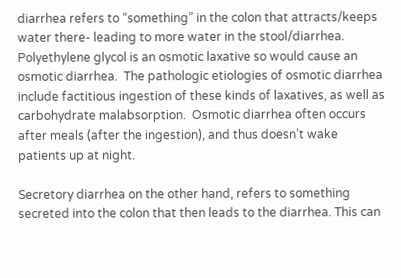diarrhea refers to “something” in the colon that attracts/keeps water there- leading to more water in the stool/diarrhea.  Polyethylene glycol is an osmotic laxative so would cause an osmotic diarrhea.  The pathologic etiologies of osmotic diarrhea include factitious ingestion of these kinds of laxatives, as well as carbohydrate malabsorption.  Osmotic diarrhea often occurs after meals (after the ingestion), and thus doesn’t wake patients up at night.

Secretory diarrhea on the other hand, refers to something secreted into the colon that then leads to the diarrhea. This can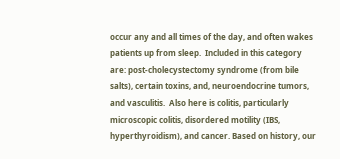occur any and all times of the day, and often wakes patients up from sleep.  Included in this category are: post-cholecystectomy syndrome (from bile salts), certain toxins, and, neuroendocrine tumors, and vasculitis.  Also here is colitis, particularly microscopic colitis, disordered motility (IBS, hyperthyroidism), and cancer. Based on history, our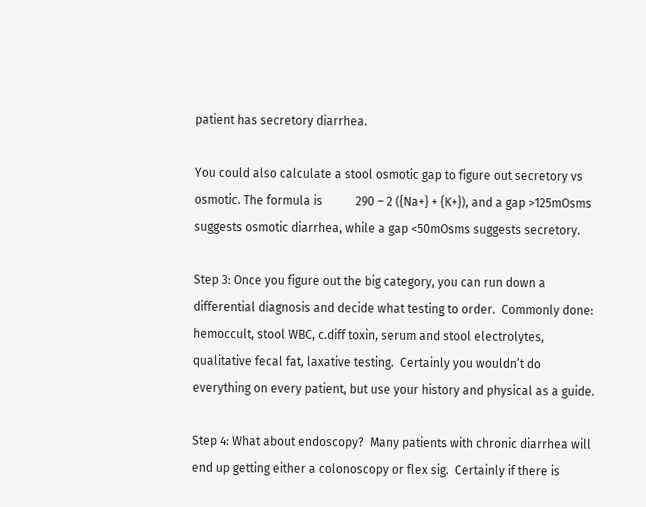patient has secretory diarrhea.

You could also calculate a stool osmotic gap to figure out secretory vs osmotic. The formula is           290 – 2 ({Na+} + {K+}), and a gap >125mOsms suggests osmotic diarrhea, while a gap <50mOsms suggests secretory.

Step 3: Once you figure out the big category, you can run down a differential diagnosis and decide what testing to order.  Commonly done: hemoccult, stool WBC, c.diff toxin, serum and stool electrolytes, qualitative fecal fat, laxative testing.  Certainly you wouldn’t do everything on every patient, but use your history and physical as a guide.

Step 4: What about endoscopy?  Many patients with chronic diarrhea will end up getting either a colonoscopy or flex sig.  Certainly if there is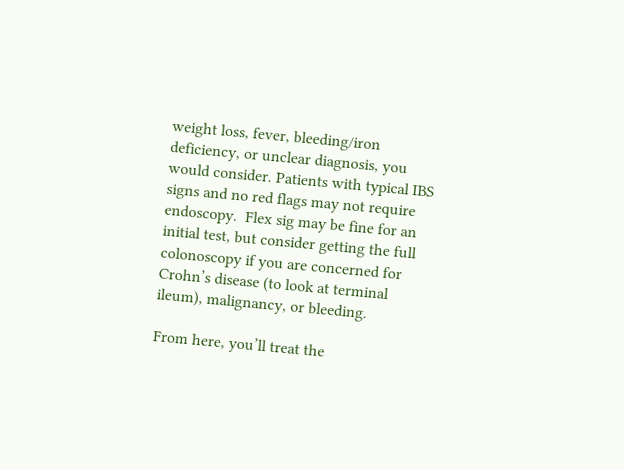weight loss, fever, bleeding/iron deficiency, or unclear diagnosis, you would consider. Patients with typical IBS signs and no red flags may not require endoscopy.  Flex sig may be fine for an initial test, but consider getting the full colonoscopy if you are concerned for Crohn’s disease (to look at terminal ileum), malignancy, or bleeding.

From here, you’ll treat the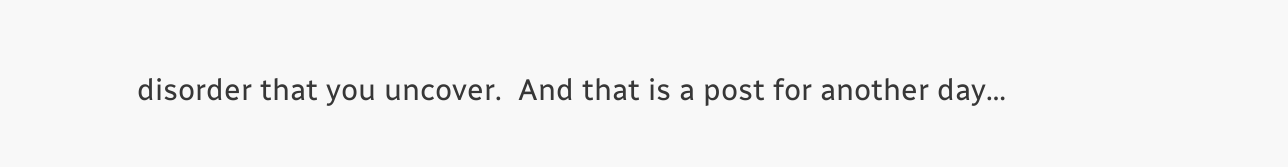disorder that you uncover.  And that is a post for another day…